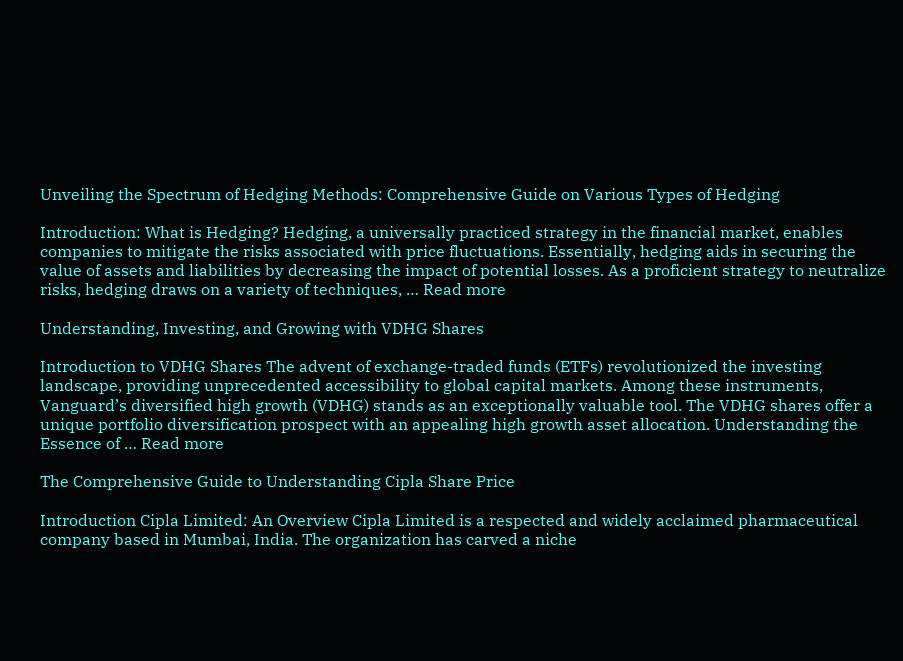Unveiling the Spectrum of Hedging Methods: Comprehensive Guide on Various Types of Hedging

Introduction: What is Hedging? Hedging, a universally practiced strategy in the financial market, enables companies to mitigate the risks associated with price fluctuations. Essentially, hedging aids in securing the value of assets and liabilities by decreasing the impact of potential losses. As a proficient strategy to neutralize risks, hedging draws on a variety of techniques, … Read more

Understanding, Investing, and Growing with VDHG Shares

Introduction to VDHG Shares The advent of exchange-traded funds (ETFs) revolutionized the investing landscape, providing unprecedented accessibility to global capital markets. Among these instruments, Vanguard’s diversified high growth (VDHG) stands as an exceptionally valuable tool. The VDHG shares offer a unique portfolio diversification prospect with an appealing high growth asset allocation. Understanding the Essence of … Read more

The Comprehensive Guide to Understanding Cipla Share Price

Introduction Cipla Limited: An Overview Cipla Limited is a respected and widely acclaimed pharmaceutical company based in Mumbai, India. The organization has carved a niche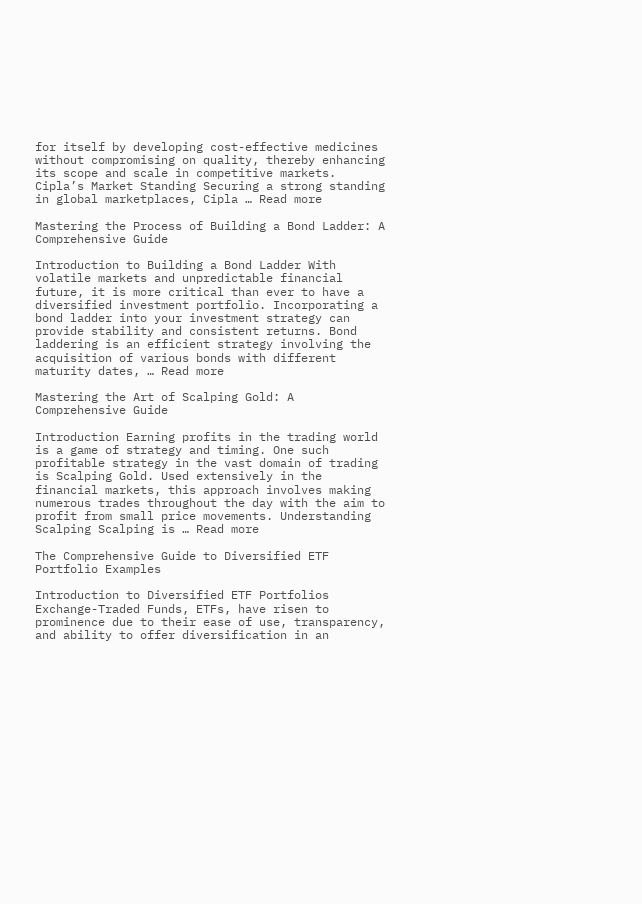for itself by developing cost-effective medicines without compromising on quality, thereby enhancing its scope and scale in competitive markets. Cipla’s Market Standing Securing a strong standing in global marketplaces, Cipla … Read more

Mastering the Process of Building a Bond Ladder: A Comprehensive Guide

Introduction to Building a Bond Ladder With volatile markets and unpredictable financial future, it is more critical than ever to have a diversified investment portfolio. Incorporating a bond ladder into your investment strategy can provide stability and consistent returns. Bond laddering is an efficient strategy involving the acquisition of various bonds with different maturity dates, … Read more

Mastering the Art of Scalping Gold: A Comprehensive Guide

Introduction Earning profits in the trading world is a game of strategy and timing. One such profitable strategy in the vast domain of trading is Scalping Gold. Used extensively in the financial markets, this approach involves making numerous trades throughout the day with the aim to profit from small price movements. Understanding Scalping Scalping is … Read more

The Comprehensive Guide to Diversified ETF Portfolio Examples

Introduction to Diversified ETF Portfolios Exchange-Traded Funds, ETFs, have risen to prominence due to their ease of use, transparency, and ability to offer diversification in an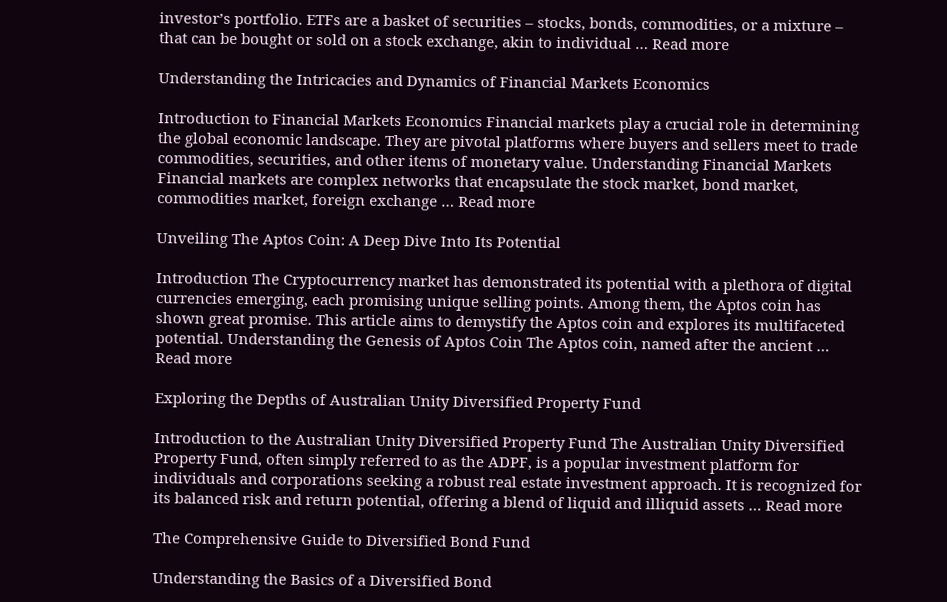investor’s portfolio. ETFs are a basket of securities – stocks, bonds, commodities, or a mixture – that can be bought or sold on a stock exchange, akin to individual … Read more

Understanding the Intricacies and Dynamics of Financial Markets Economics

Introduction to Financial Markets Economics Financial markets play a crucial role in determining the global economic landscape. They are pivotal platforms where buyers and sellers meet to trade commodities, securities, and other items of monetary value. Understanding Financial Markets Financial markets are complex networks that encapsulate the stock market, bond market, commodities market, foreign exchange … Read more

Unveiling The Aptos Coin: A Deep Dive Into Its Potential

Introduction The Cryptocurrency market has demonstrated its potential with a plethora of digital currencies emerging, each promising unique selling points. Among them, the Aptos coin has shown great promise. This article aims to demystify the Aptos coin and explores its multifaceted potential. Understanding the Genesis of Aptos Coin The Aptos coin, named after the ancient … Read more

Exploring the Depths of Australian Unity Diversified Property Fund

Introduction to the Australian Unity Diversified Property Fund The Australian Unity Diversified Property Fund, often simply referred to as the ADPF, is a popular investment platform for individuals and corporations seeking a robust real estate investment approach. It is recognized for its balanced risk and return potential, offering a blend of liquid and illiquid assets … Read more

The Comprehensive Guide to Diversified Bond Fund

Understanding the Basics of a Diversified Bond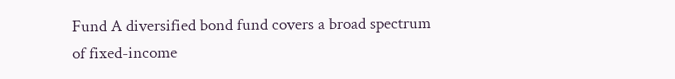Fund A diversified bond fund covers a broad spectrum of fixed-income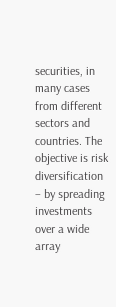securities, in many cases from different sectors and countries. The objective is risk diversification – by spreading investments over a wide array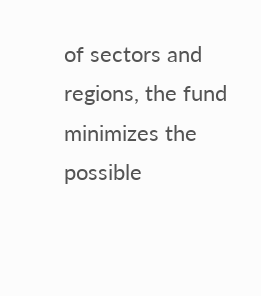of sectors and regions, the fund minimizes the possible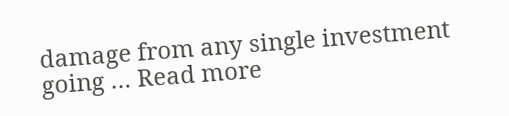damage from any single investment going … Read more